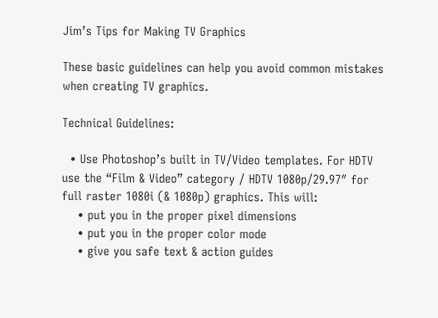Jim’s Tips for Making TV Graphics

These basic guidelines can help you avoid common mistakes when creating TV graphics.

Technical Guidelines:

  • Use Photoshop’s built in TV/Video templates. For HDTV use the “Film & Video” category / HDTV 1080p/29.97″ for full raster 1080i (& 1080p) graphics. This will:
    • put you in the proper pixel dimensions
    • put you in the proper color mode
    • give you safe text & action guides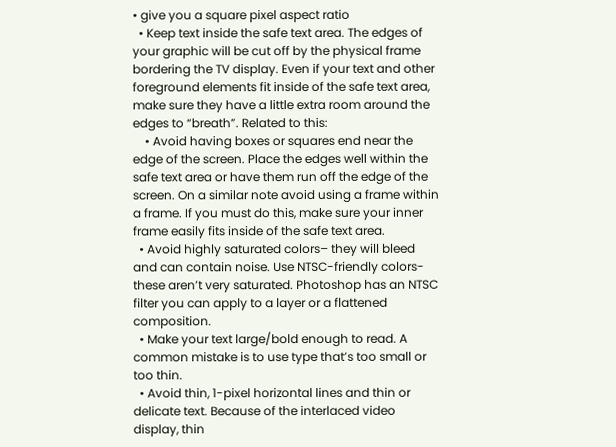• give you a square pixel aspect ratio
  • Keep text inside the safe text area. The edges of your graphic will be cut off by the physical frame bordering the TV display. Even if your text and other foreground elements fit inside of the safe text area, make sure they have a little extra room around the edges to “breath”. Related to this:
    • Avoid having boxes or squares end near the edge of the screen. Place the edges well within the safe text area or have them run off the edge of the screen. On a similar note avoid using a frame within a frame. If you must do this, make sure your inner frame easily fits inside of the safe text area.
  • Avoid highly saturated colors– they will bleed and can contain noise. Use NTSC-friendly colors- these aren’t very saturated. Photoshop has an NTSC filter you can apply to a layer or a flattened composition.
  • Make your text large/bold enough to read. A common mistake is to use type that’s too small or too thin.
  • Avoid thin, 1-pixel horizontal lines and thin or delicate text. Because of the interlaced video display, thin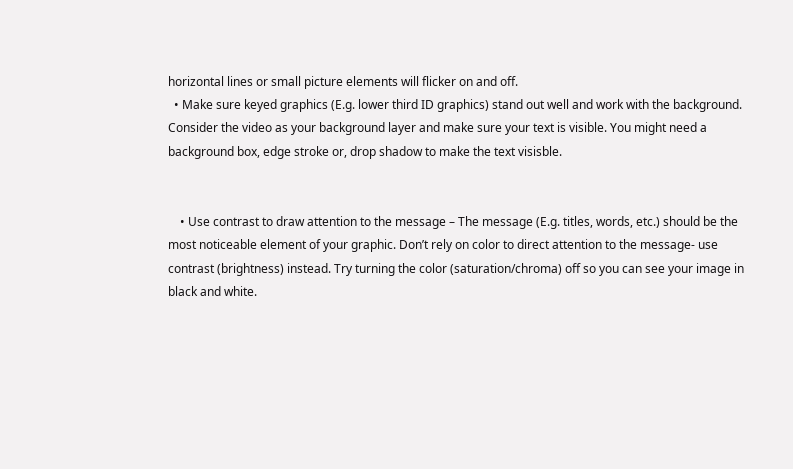horizontal lines or small picture elements will flicker on and off.
  • Make sure keyed graphics (E.g. lower third ID graphics) stand out well and work with the background. Consider the video as your background layer and make sure your text is visible. You might need a background box, edge stroke or, drop shadow to make the text visisble.


    • Use contrast to draw attention to the message – The message (E.g. titles, words, etc.) should be the most noticeable element of your graphic. Don’t rely on color to direct attention to the message- use contrast (brightness) instead. Try turning the color (saturation/chroma) off so you can see your image in black and white.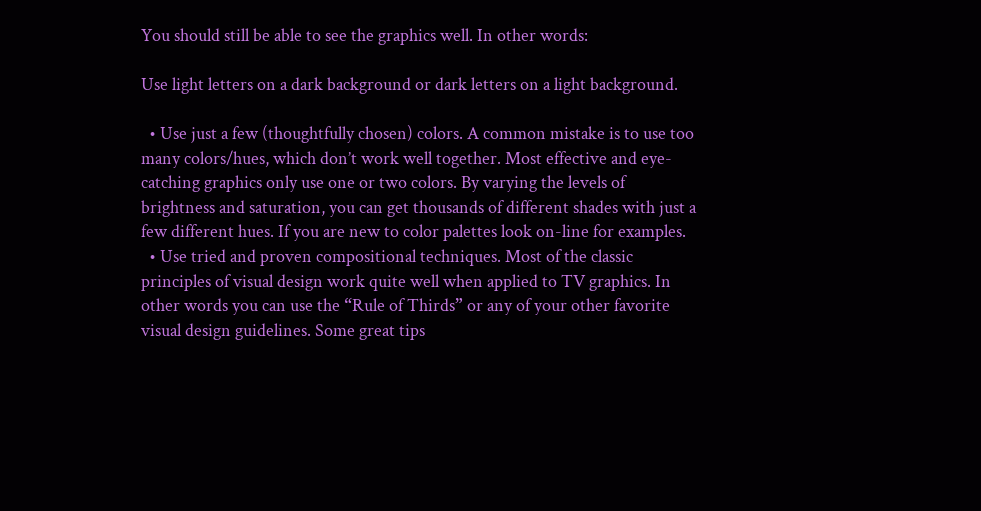You should still be able to see the graphics well. In other words:

Use light letters on a dark background or dark letters on a light background.

  • Use just a few (thoughtfully chosen) colors. A common mistake is to use too many colors/hues, which don’t work well together. Most effective and eye-catching graphics only use one or two colors. By varying the levels of brightness and saturation, you can get thousands of different shades with just a few different hues. If you are new to color palettes look on-line for examples.
  • Use tried and proven compositional techniques. Most of the classic principles of visual design work quite well when applied to TV graphics. In other words you can use the “Rule of Thirds” or any of your other favorite visual design guidelines. Some great tips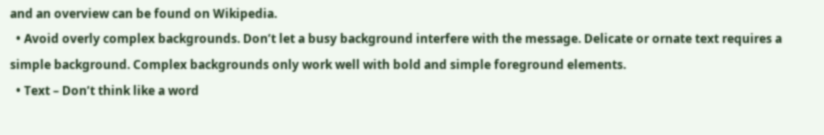and an overview can be found on Wikipedia.
  • Avoid overly complex backgrounds. Don’t let a busy background interfere with the message. Delicate or ornate text requires a simple background. Complex backgrounds only work well with bold and simple foreground elements.
  • Text – Don’t think like a word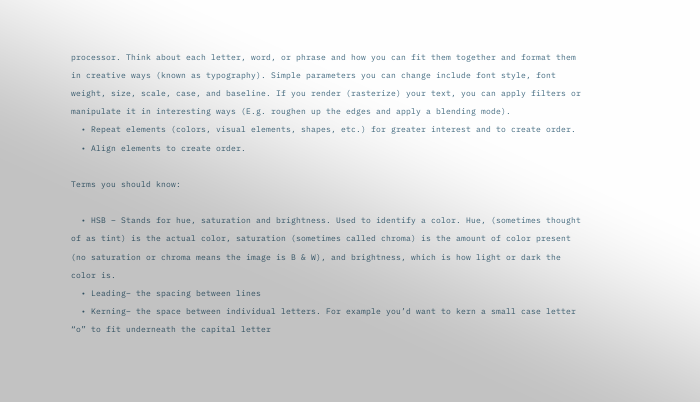processor. Think about each letter, word, or phrase and how you can fit them together and format them in creative ways (known as typography). Simple parameters you can change include font style, font weight, size, scale, case, and baseline. If you render (rasterize) your text, you can apply filters or manipulate it in interesting ways (E.g. roughen up the edges and apply a blending mode).
  • Repeat elements (colors, visual elements, shapes, etc.) for greater interest and to create order.
  • Align elements to create order.

Terms you should know:

  • HSB – Stands for hue, saturation and brightness. Used to identify a color. Hue, (sometimes thought of as tint) is the actual color, saturation (sometimes called chroma) is the amount of color present (no saturation or chroma means the image is B & W), and brightness, which is how light or dark the color is.
  • Leading– the spacing between lines
  • Kerning– the space between individual letters. For example you’d want to kern a small case letter “o” to fit underneath the capital letter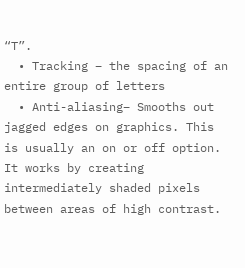“T”.
  • Tracking – the spacing of an entire group of letters
  • Anti-aliasing– Smooths out jagged edges on graphics. This is usually an on or off option. It works by creating intermediately shaded pixels between areas of high contrast.